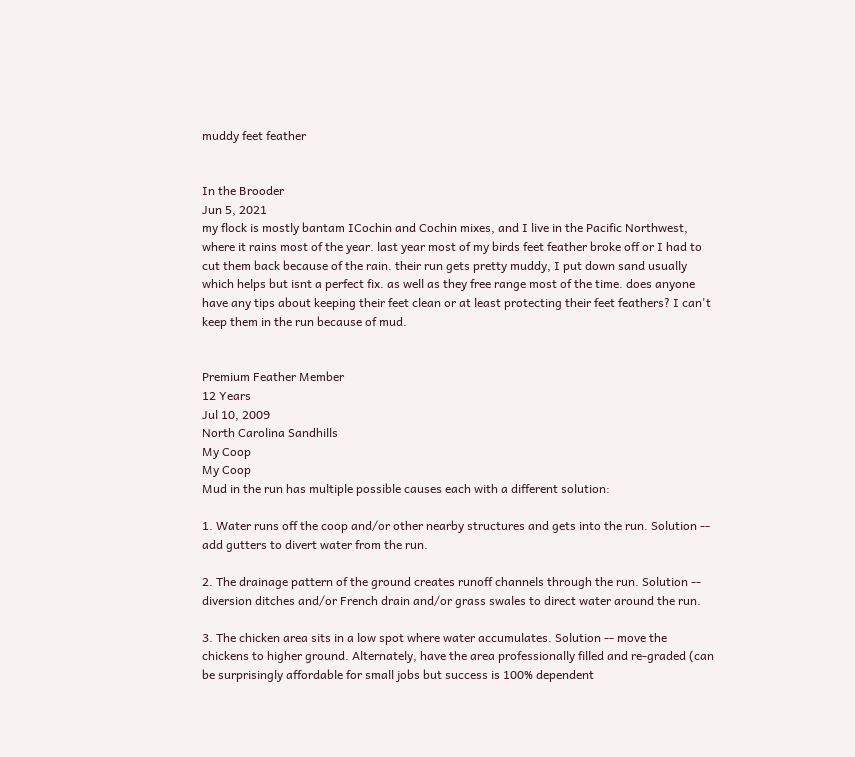muddy feet feather


In the Brooder
Jun 5, 2021
my flock is mostly bantam ICochin and Cochin mixes, and I live in the Pacific Northwest, where it rains most of the year. last year most of my birds feet feather broke off or I had to cut them back because of the rain. their run gets pretty muddy, I put down sand usually which helps but isnt a perfect fix. as well as they free range most of the time. does anyone have any tips about keeping their feet clean or at least protecting their feet feathers? I can't keep them in the run because of mud.


Premium Feather Member
12 Years
Jul 10, 2009
North Carolina Sandhills
My Coop
My Coop
Mud in the run has multiple possible causes each with a different solution:

1. Water runs off the coop and/or other nearby structures and gets into the run. Solution -- add gutters to divert water from the run.

2. The drainage pattern of the ground creates runoff channels through the run. Solution -- diversion ditches and/or French drain and/or grass swales to direct water around the run.

3. The chicken area sits in a low spot where water accumulates. Solution -- move the chickens to higher ground. Alternately, have the area professionally filled and re-graded (can be surprisingly affordable for small jobs but success is 100% dependent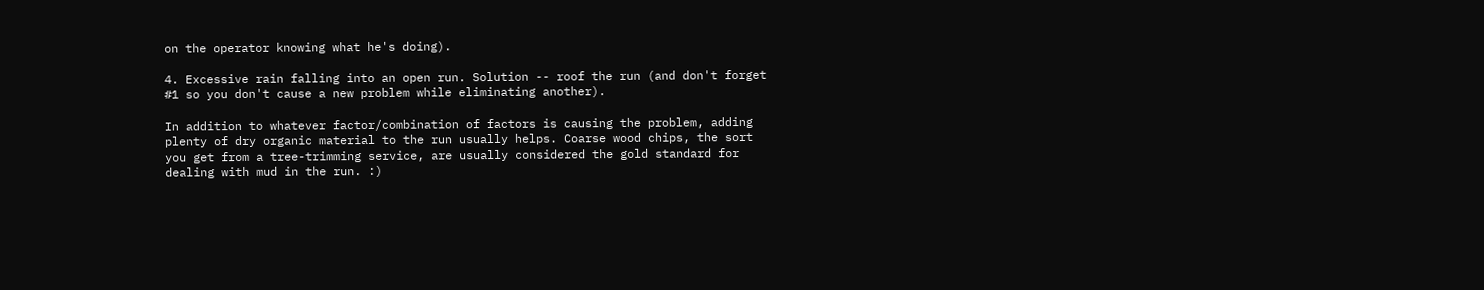on the operator knowing what he's doing).

4. Excessive rain falling into an open run. Solution -- roof the run (and don't forget #1 so you don't cause a new problem while eliminating another).

In addition to whatever factor/combination of factors is causing the problem, adding plenty of dry organic material to the run usually helps. Coarse wood chips, the sort you get from a tree-trimming service, are usually considered the gold standard for dealing with mud in the run. :)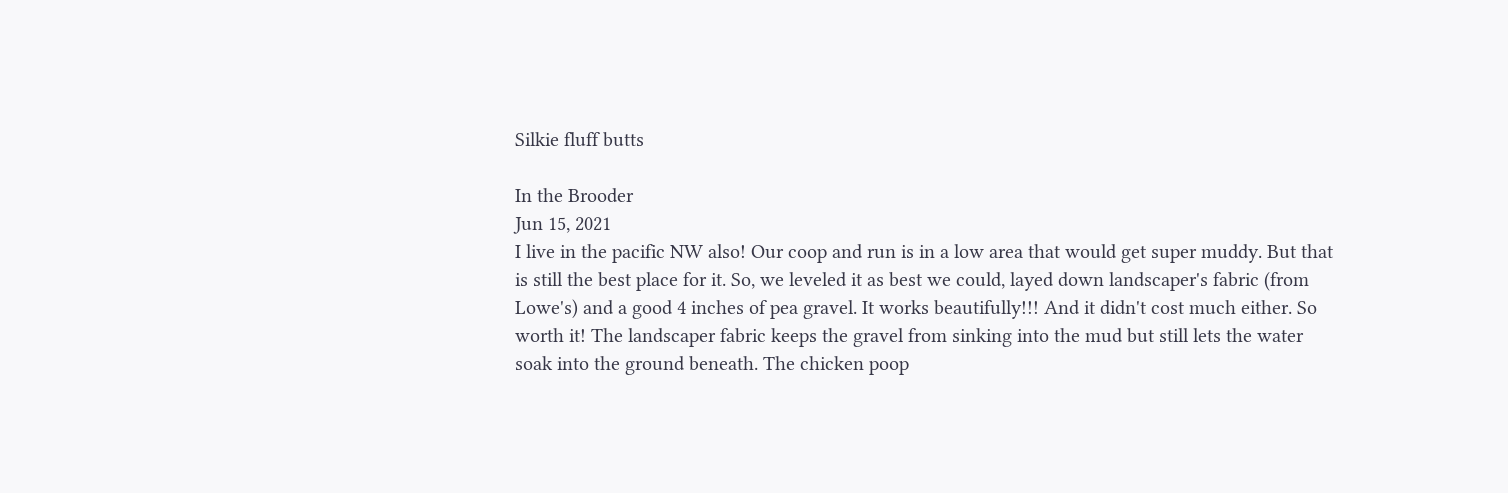Silkie fluff butts

In the Brooder
Jun 15, 2021
I live in the pacific NW also! Our coop and run is in a low area that would get super muddy. But that is still the best place for it. So, we leveled it as best we could, layed down landscaper's fabric (from Lowe's) and a good 4 inches of pea gravel. It works beautifully!!! And it didn't cost much either. So worth it! The landscaper fabric keeps the gravel from sinking into the mud but still lets the water soak into the ground beneath. The chicken poop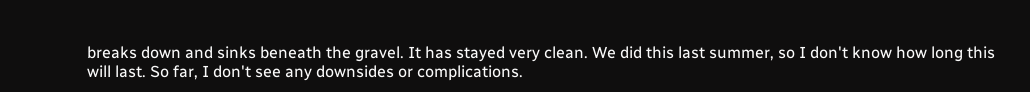breaks down and sinks beneath the gravel. It has stayed very clean. We did this last summer, so I don't know how long this will last. So far, I don't see any downsides or complications.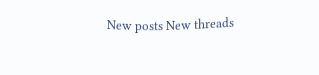New posts New threads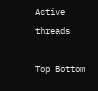Active threads

Top Bottom